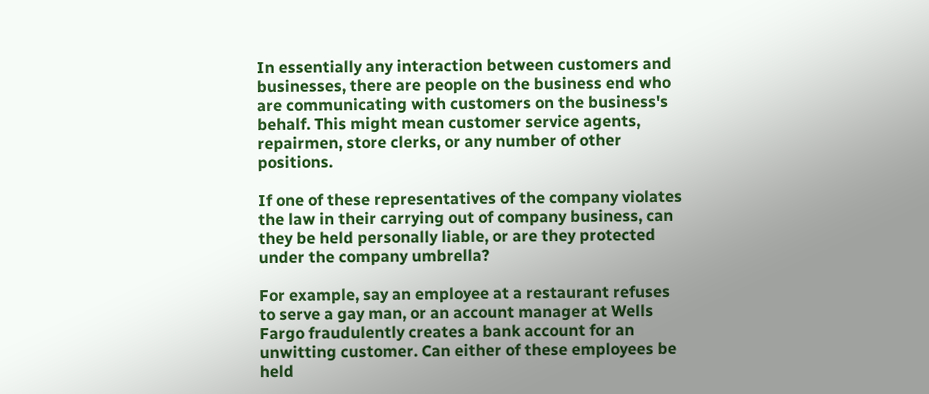In essentially any interaction between customers and businesses, there are people on the business end who are communicating with customers on the business's behalf. This might mean customer service agents, repairmen, store clerks, or any number of other positions.

If one of these representatives of the company violates the law in their carrying out of company business, can they be held personally liable, or are they protected under the company umbrella?

For example, say an employee at a restaurant refuses to serve a gay man, or an account manager at Wells Fargo fraudulently creates a bank account for an unwitting customer. Can either of these employees be held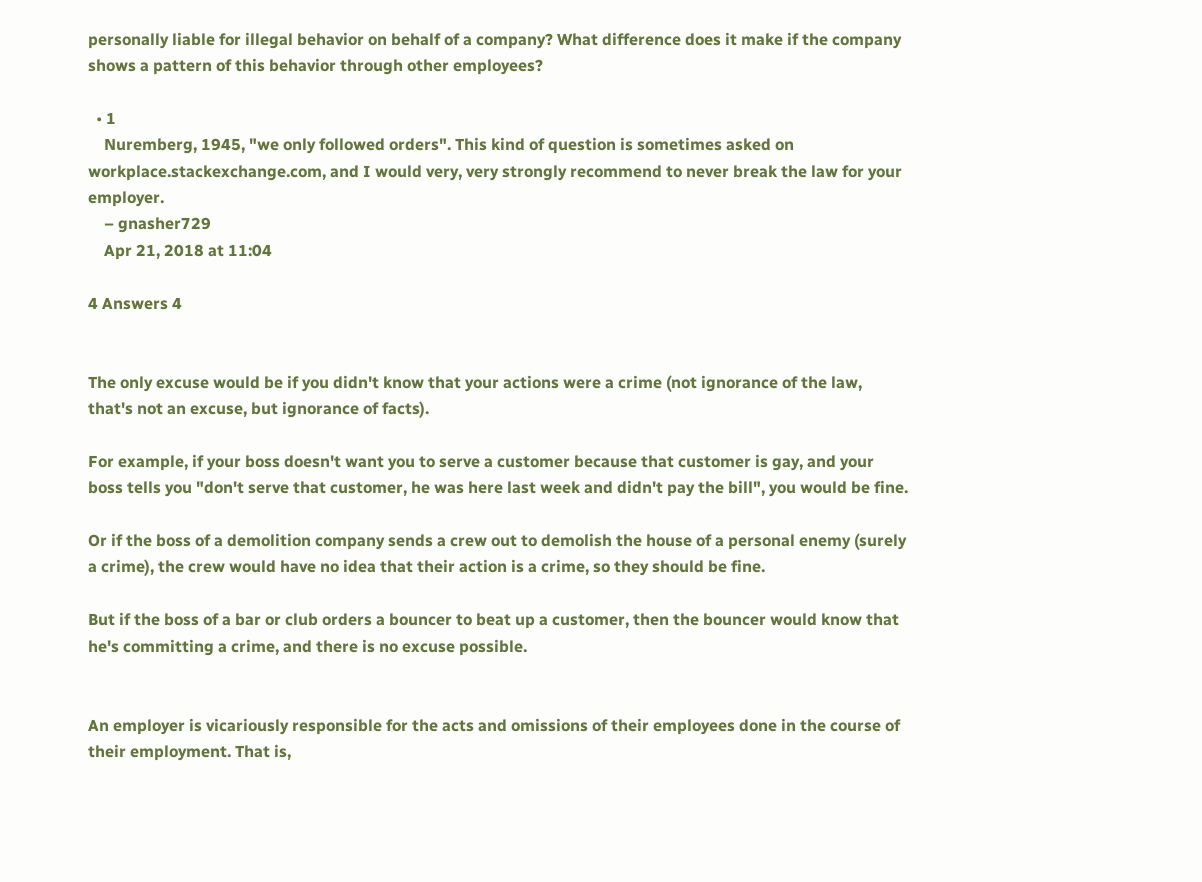personally liable for illegal behavior on behalf of a company? What difference does it make if the company shows a pattern of this behavior through other employees?

  • 1
    Nuremberg, 1945, "we only followed orders". This kind of question is sometimes asked on workplace.stackexchange.com, and I would very, very strongly recommend to never break the law for your employer.
    – gnasher729
    Apr 21, 2018 at 11:04

4 Answers 4


The only excuse would be if you didn't know that your actions were a crime (not ignorance of the law, that's not an excuse, but ignorance of facts).

For example, if your boss doesn't want you to serve a customer because that customer is gay, and your boss tells you "don't serve that customer, he was here last week and didn't pay the bill", you would be fine.

Or if the boss of a demolition company sends a crew out to demolish the house of a personal enemy (surely a crime), the crew would have no idea that their action is a crime, so they should be fine.

But if the boss of a bar or club orders a bouncer to beat up a customer, then the bouncer would know that he's committing a crime, and there is no excuse possible.


An employer is vicariously responsible for the acts and omissions of their employees done in the course of their employment. That is,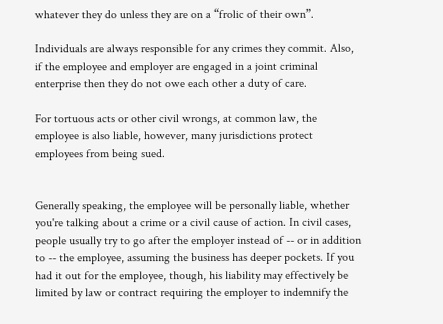whatever they do unless they are on a “frolic of their own”.

Individuals are always responsible for any crimes they commit. Also, if the employee and employer are engaged in a joint criminal enterprise then they do not owe each other a duty of care.

For tortuous acts or other civil wrongs, at common law, the employee is also liable, however, many jurisdictions protect employees from being sued.


Generally speaking, the employee will be personally liable, whether you're talking about a crime or a civil cause of action. In civil cases, people usually try to go after the employer instead of -- or in addition to -- the employee, assuming the business has deeper pockets. If you had it out for the employee, though, his liability may effectively be limited by law or contract requiring the employer to indemnify the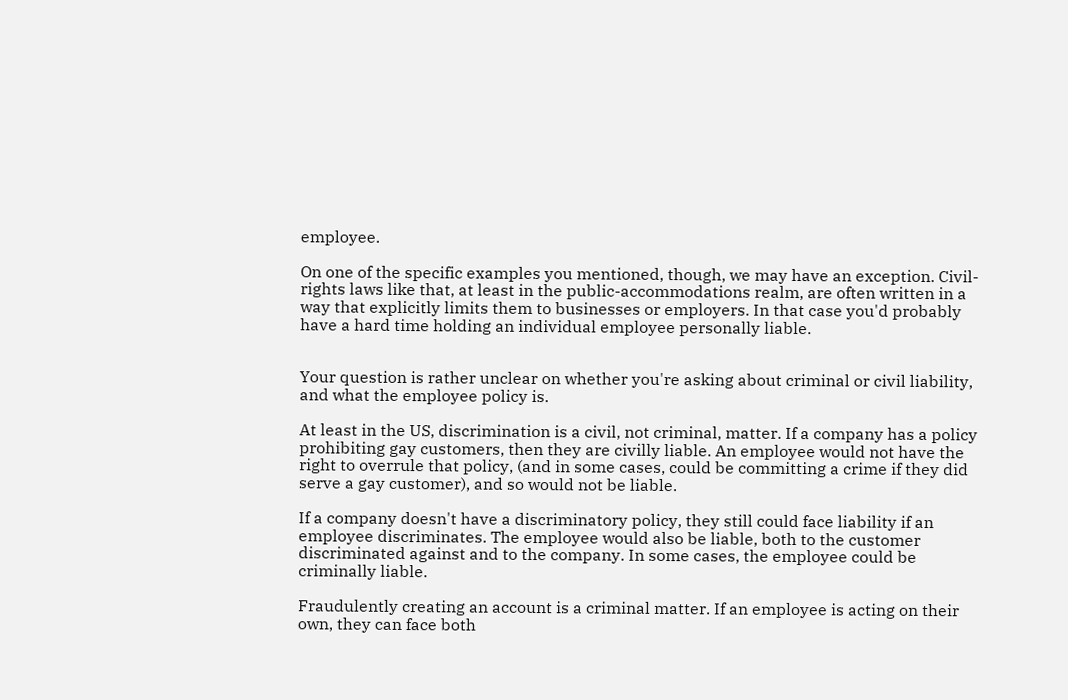employee.

On one of the specific examples you mentioned, though, we may have an exception. Civil-rights laws like that, at least in the public-accommodations realm, are often written in a way that explicitly limits them to businesses or employers. In that case you'd probably have a hard time holding an individual employee personally liable.


Your question is rather unclear on whether you're asking about criminal or civil liability, and what the employee policy is.

At least in the US, discrimination is a civil, not criminal, matter. If a company has a policy prohibiting gay customers, then they are civilly liable. An employee would not have the right to overrule that policy, (and in some cases, could be committing a crime if they did serve a gay customer), and so would not be liable.

If a company doesn't have a discriminatory policy, they still could face liability if an employee discriminates. The employee would also be liable, both to the customer discriminated against and to the company. In some cases, the employee could be criminally liable.

Fraudulently creating an account is a criminal matter. If an employee is acting on their own, they can face both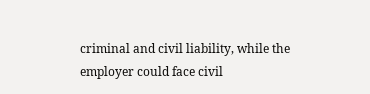criminal and civil liability, while the employer could face civil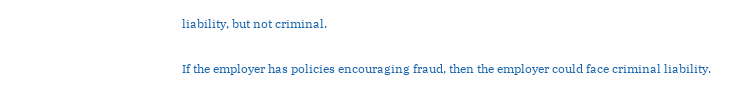liability, but not criminal.

If the employer has policies encouraging fraud, then the employer could face criminal liability.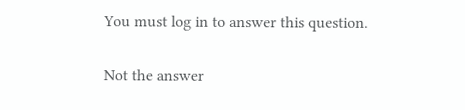You must log in to answer this question.

Not the answer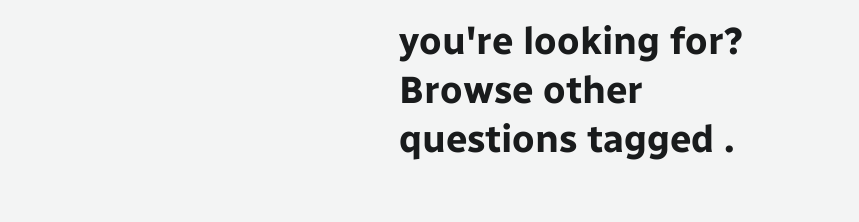you're looking for? Browse other questions tagged .